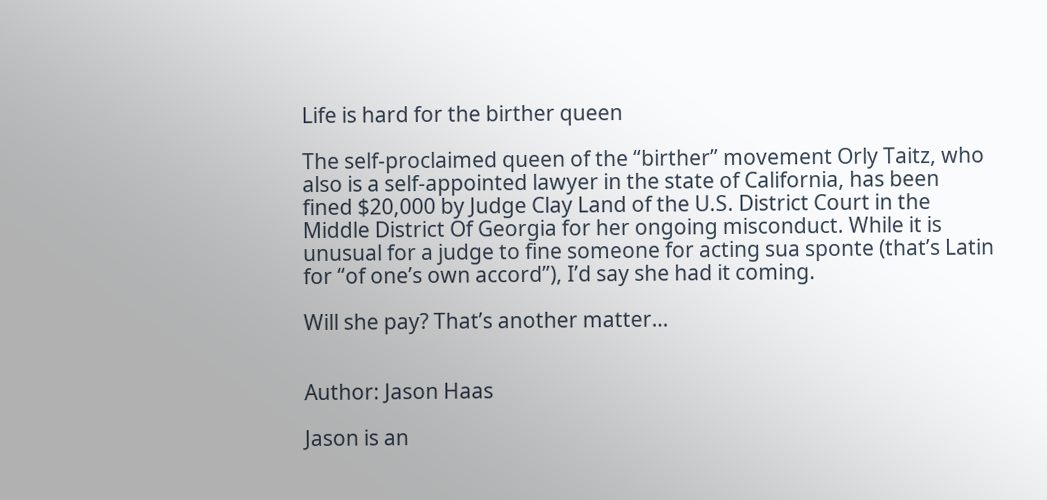Life is hard for the birther queen

The self-proclaimed queen of the “birther” movement Orly Taitz, who also is a self-appointed lawyer in the state of California, has been fined $20,000 by Judge Clay Land of the U.S. District Court in the Middle District Of Georgia for her ongoing misconduct. While it is unusual for a judge to fine someone for acting sua sponte (that’s Latin for “of one’s own accord”), I’d say she had it coming.

Will she pay? That’s another matter…


Author: Jason Haas

Jason is an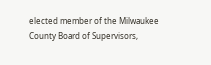elected member of the Milwaukee County Board of Supervisors,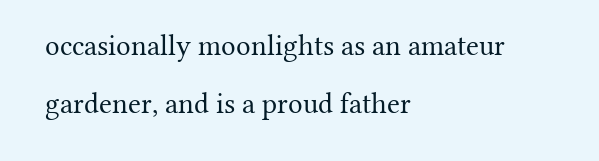occasionally moonlights as an amateur gardener, and is a proud father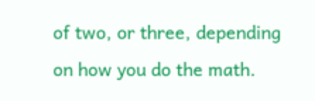of two, or three, depending on how you do the math.